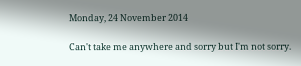Monday, 24 November 2014

Can't take me anywhere and sorry but I'm not sorry.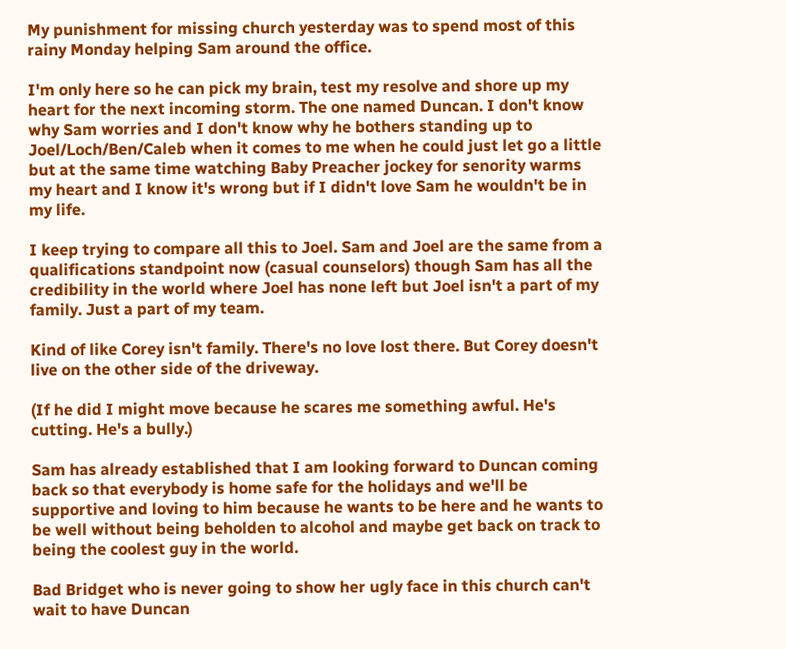My punishment for missing church yesterday was to spend most of this rainy Monday helping Sam around the office.

I'm only here so he can pick my brain, test my resolve and shore up my heart for the next incoming storm. The one named Duncan. I don't know why Sam worries and I don't know why he bothers standing up to Joel/Loch/Ben/Caleb when it comes to me when he could just let go a little but at the same time watching Baby Preacher jockey for senority warms my heart and I know it's wrong but if I didn't love Sam he wouldn't be in my life.

I keep trying to compare all this to Joel. Sam and Joel are the same from a qualifications standpoint now (casual counselors) though Sam has all the credibility in the world where Joel has none left but Joel isn't a part of my family. Just a part of my team.

Kind of like Corey isn't family. There's no love lost there. But Corey doesn't live on the other side of the driveway.

(If he did I might move because he scares me something awful. He's cutting. He's a bully.)

Sam has already established that I am looking forward to Duncan coming back so that everybody is home safe for the holidays and we'll be supportive and loving to him because he wants to be here and he wants to be well without being beholden to alcohol and maybe get back on track to being the coolest guy in the world.

Bad Bridget who is never going to show her ugly face in this church can't wait to have Duncan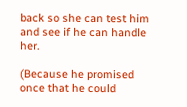back so she can test him and see if he can handle her.

(Because he promised once that he could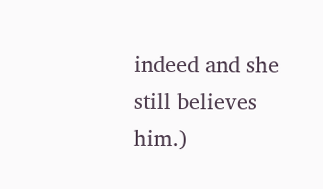indeed and she still believes him.)